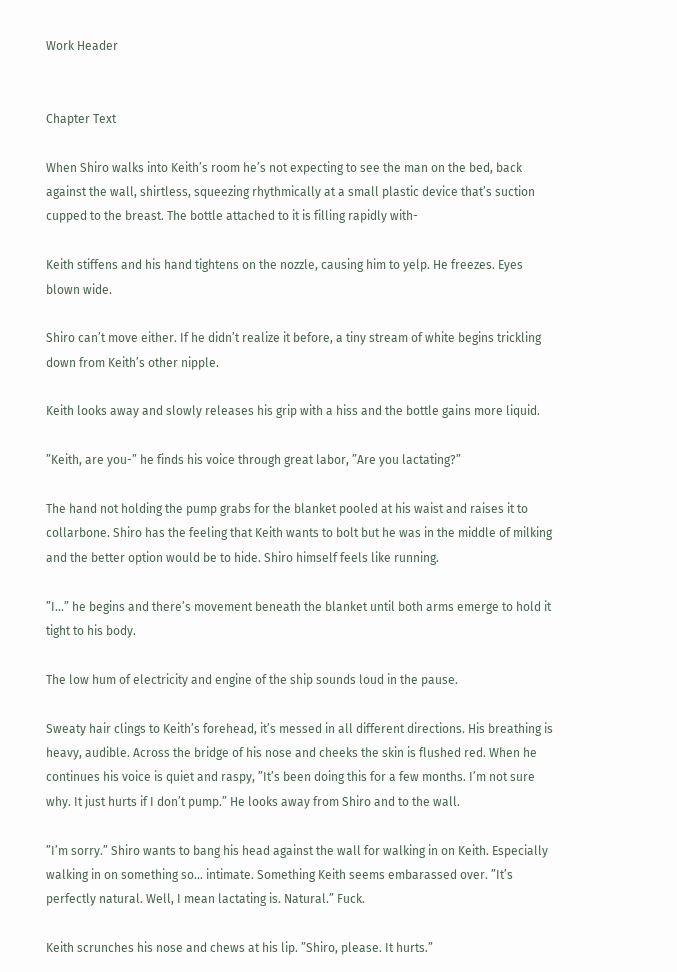Work Header


Chapter Text

When Shiro walks into Keith’s room he’s not expecting to see the man on the bed, back against the wall, shirtless, squeezing rhythmically at a small plastic device that’s suction cupped to the breast. The bottle attached to it is filling rapidly with-

Keith stiffens and his hand tightens on the nozzle, causing him to yelp. He freezes. Eyes blown wide.

Shiro can’t move either. If he didn’t realize it before, a tiny stream of white begins trickling down from Keith’s other nipple.

Keith looks away and slowly releases his grip with a hiss and the bottle gains more liquid.

”Keith, are you-” he finds his voice through great labor, ”Are you lactating?”

The hand not holding the pump grabs for the blanket pooled at his waist and raises it to collarbone. Shiro has the feeling that Keith wants to bolt but he was in the middle of milking and the better option would be to hide. Shiro himself feels like running.

”I...” he begins and there’s movement beneath the blanket until both arms emerge to hold it tight to his body.

The low hum of electricity and engine of the ship sounds loud in the pause.

Sweaty hair clings to Keith’s forehead, it’s messed in all different directions. His breathing is heavy, audible. Across the bridge of his nose and cheeks the skin is flushed red. When he continues his voice is quiet and raspy, ”It’s been doing this for a few months. I’m not sure why. It just hurts if I don’t pump.” He looks away from Shiro and to the wall.

”I’m sorry.” Shiro wants to bang his head against the wall for walking in on Keith. Especially walking in on something so... intimate. Something Keith seems embarassed over. ”It’s perfectly natural. Well, I mean lactating is. Natural.” Fuck.

Keith scrunches his nose and chews at his lip. ”Shiro, please. It hurts.”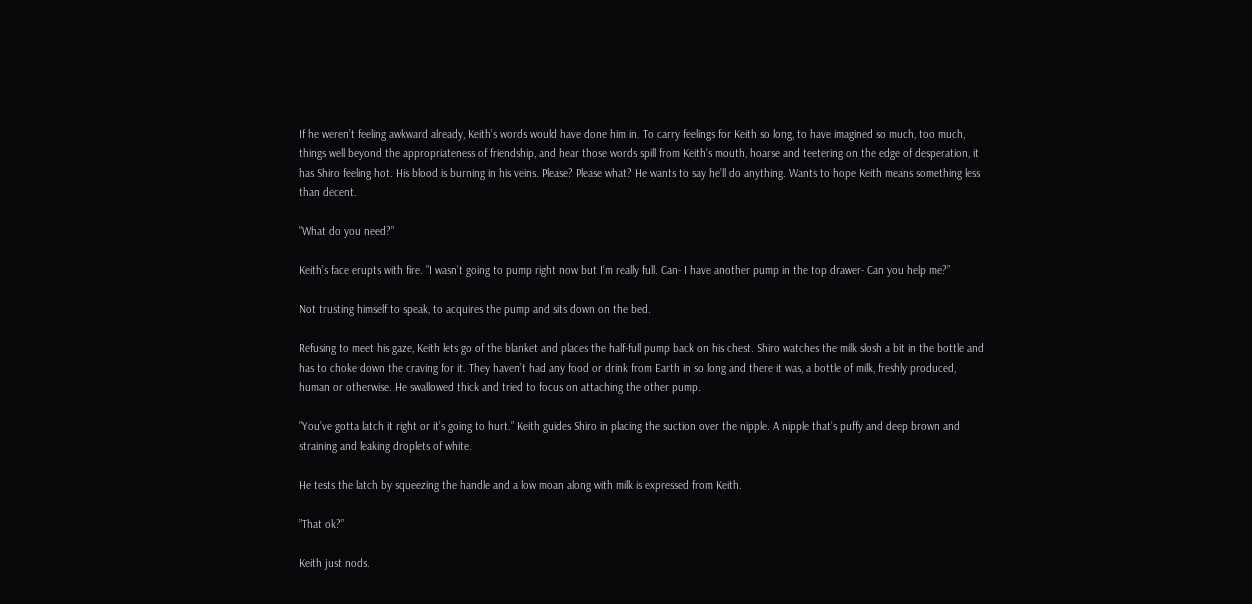If he weren’t feeling awkward already, Keith’s words would have done him in. To carry feelings for Keith so long, to have imagined so much, too much, things well beyond the appropriateness of friendship, and hear those words spill from Keith’s mouth, hoarse and teetering on the edge of desperation, it has Shiro feeling hot. His blood is burning in his veins. Please? Please what? He wants to say he’ll do anything. Wants to hope Keith means something less than decent.

”What do you need?”

Keith’s face erupts with fire. ”I wasn’t going to pump right now but I’m really full. Can- I have another pump in the top drawer- Can you help me?”

Not trusting himself to speak, to acquires the pump and sits down on the bed.

Refusing to meet his gaze, Keith lets go of the blanket and places the half-full pump back on his chest. Shiro watches the milk slosh a bit in the bottle and has to choke down the craving for it. They haven’t had any food or drink from Earth in so long and there it was, a bottle of milk, freshly produced, human or otherwise. He swallowed thick and tried to focus on attaching the other pump.

”You’ve gotta latch it right or it’s going to hurt.” Keith guides Shiro in placing the suction over the nipple. A nipple that’s puffy and deep brown and straining and leaking droplets of white.

He tests the latch by squeezing the handle and a low moan along with milk is expressed from Keith.

”That ok?”

Keith just nods.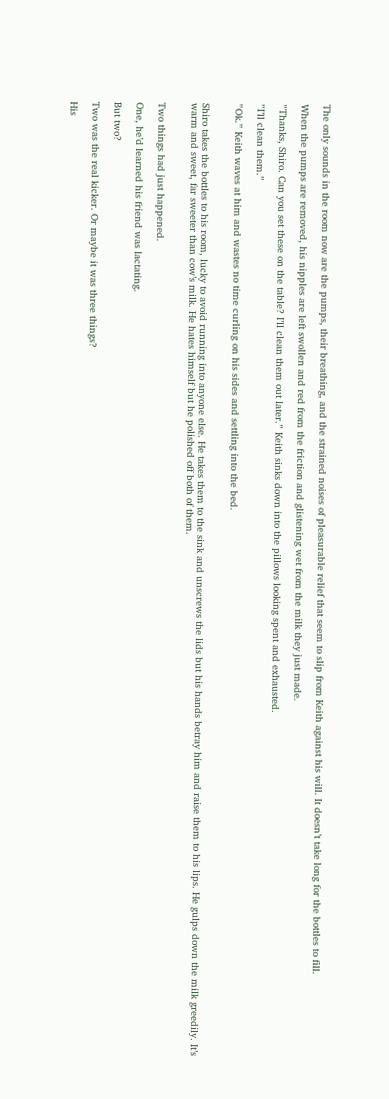The only sounds in the room now are the pumps, their breathing, and the strained noises of pleasurable relief that seem to slip from Keith against his will. It doesn’t take long for the bottles to fill.

When the pumps are removed, his nipples are left swollen and red from the friction and glistening wet from the milk they just made.

”Thanks, Shiro. Can you set these on the table? I’ll clean them out later.” Keith sinks down into the pillows looking spent and exhausted.

”I’ll clean them.”

”Ok.” Keith waves at him and wastes no time curling on his sides and settling into the bed.


Shiro takes the bottles to his room, lucky to avoid running into anyone else. He takes them to the sink and unscrews the lids but his hands betray him and raise them to his lips. He gulps down the milk greedily. It’s warm and sweet, far sweeter than cow’s milk. He hates himself but he polished off both of them.


Two things had just happened.

One, he’d learned his friend was lactating.

But two?

Two was the real kicker. Or maybe it was three things?

His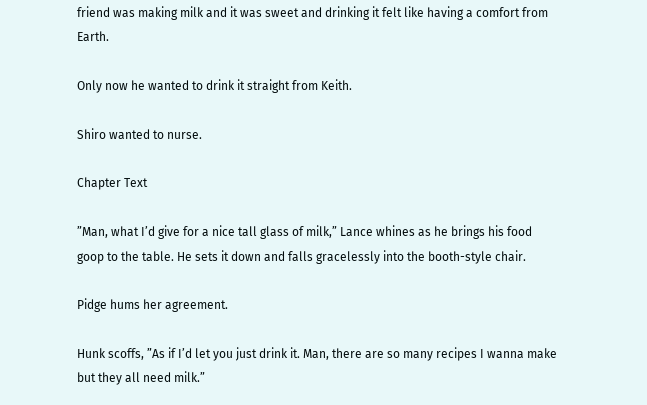friend was making milk and it was sweet and drinking it felt like having a comfort from Earth.

Only now he wanted to drink it straight from Keith.

Shiro wanted to nurse.

Chapter Text

”Man, what I’d give for a nice tall glass of milk,” Lance whines as he brings his food goop to the table. He sets it down and falls gracelessly into the booth-style chair.

Pidge hums her agreement.

Hunk scoffs, ”As if I’d let you just drink it. Man, there are so many recipes I wanna make but they all need milk.”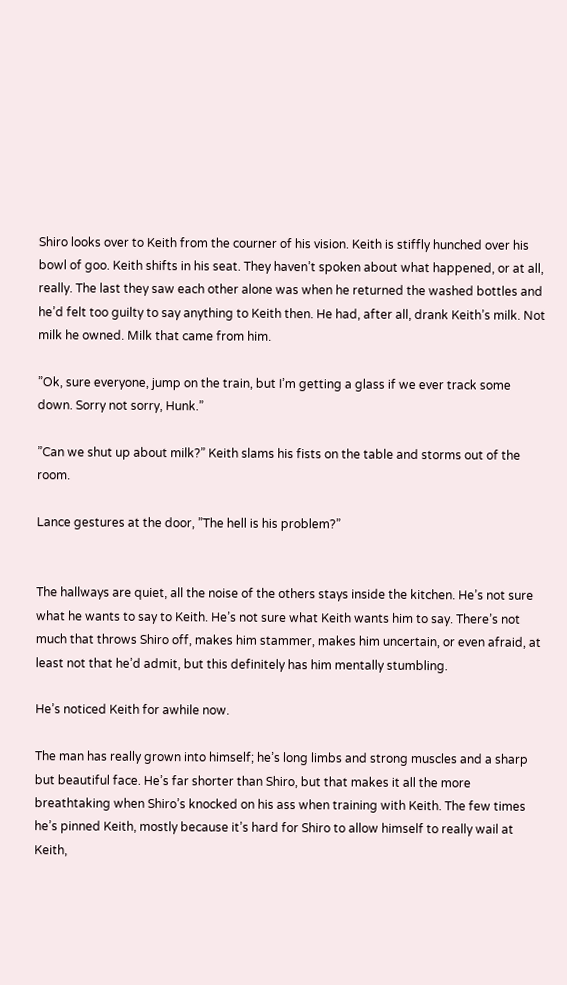Shiro looks over to Keith from the courner of his vision. Keith is stiffly hunched over his bowl of goo. Keith shifts in his seat. They haven’t spoken about what happened, or at all, really. The last they saw each other alone was when he returned the washed bottles and he’d felt too guilty to say anything to Keith then. He had, after all, drank Keith’s milk. Not milk he owned. Milk that came from him.

”Ok, sure everyone, jump on the train, but I’m getting a glass if we ever track some down. Sorry not sorry, Hunk.”

”Can we shut up about milk?” Keith slams his fists on the table and storms out of the room.

Lance gestures at the door, ”The hell is his problem?”


The hallways are quiet, all the noise of the others stays inside the kitchen. He’s not sure what he wants to say to Keith. He’s not sure what Keith wants him to say. There’s not much that throws Shiro off, makes him stammer, makes him uncertain, or even afraid, at least not that he’d admit, but this definitely has him mentally stumbling.

He’s noticed Keith for awhile now.

The man has really grown into himself; he’s long limbs and strong muscles and a sharp but beautiful face. He’s far shorter than Shiro, but that makes it all the more breathtaking when Shiro’s knocked on his ass when training with Keith. The few times he’s pinned Keith, mostly because it’s hard for Shiro to allow himself to really wail at Keith,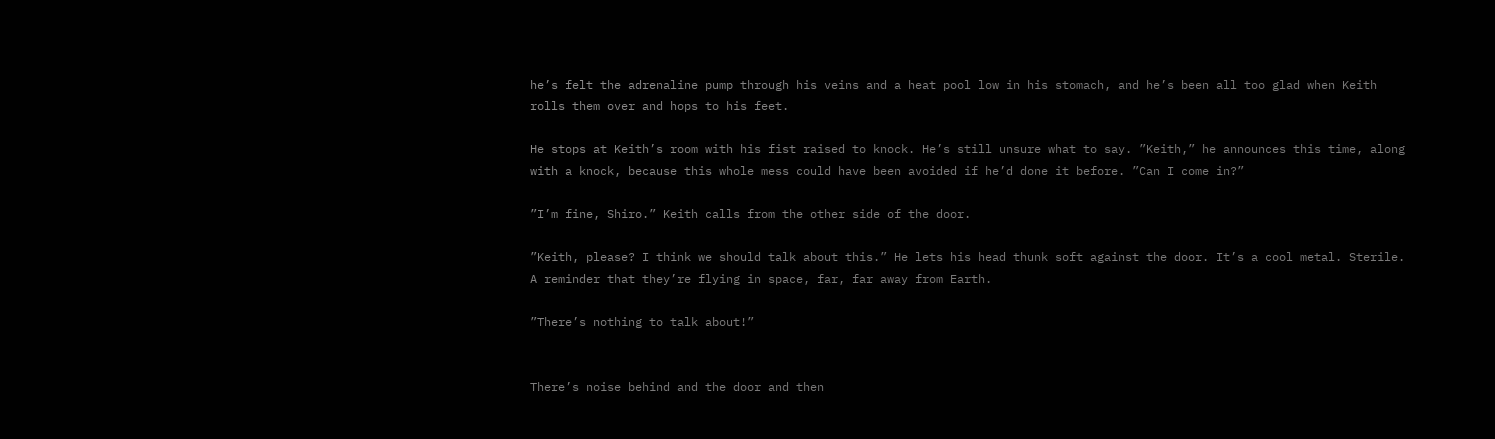he’s felt the adrenaline pump through his veins and a heat pool low in his stomach, and he’s been all too glad when Keith rolls them over and hops to his feet.

He stops at Keith’s room with his fist raised to knock. He’s still unsure what to say. ”Keith,” he announces this time, along with a knock, because this whole mess could have been avoided if he’d done it before. ”Can I come in?”

”I’m fine, Shiro.” Keith calls from the other side of the door.

”Keith, please? I think we should talk about this.” He lets his head thunk soft against the door. It’s a cool metal. Sterile. A reminder that they’re flying in space, far, far away from Earth.

”There’s nothing to talk about!”


There’s noise behind and the door and then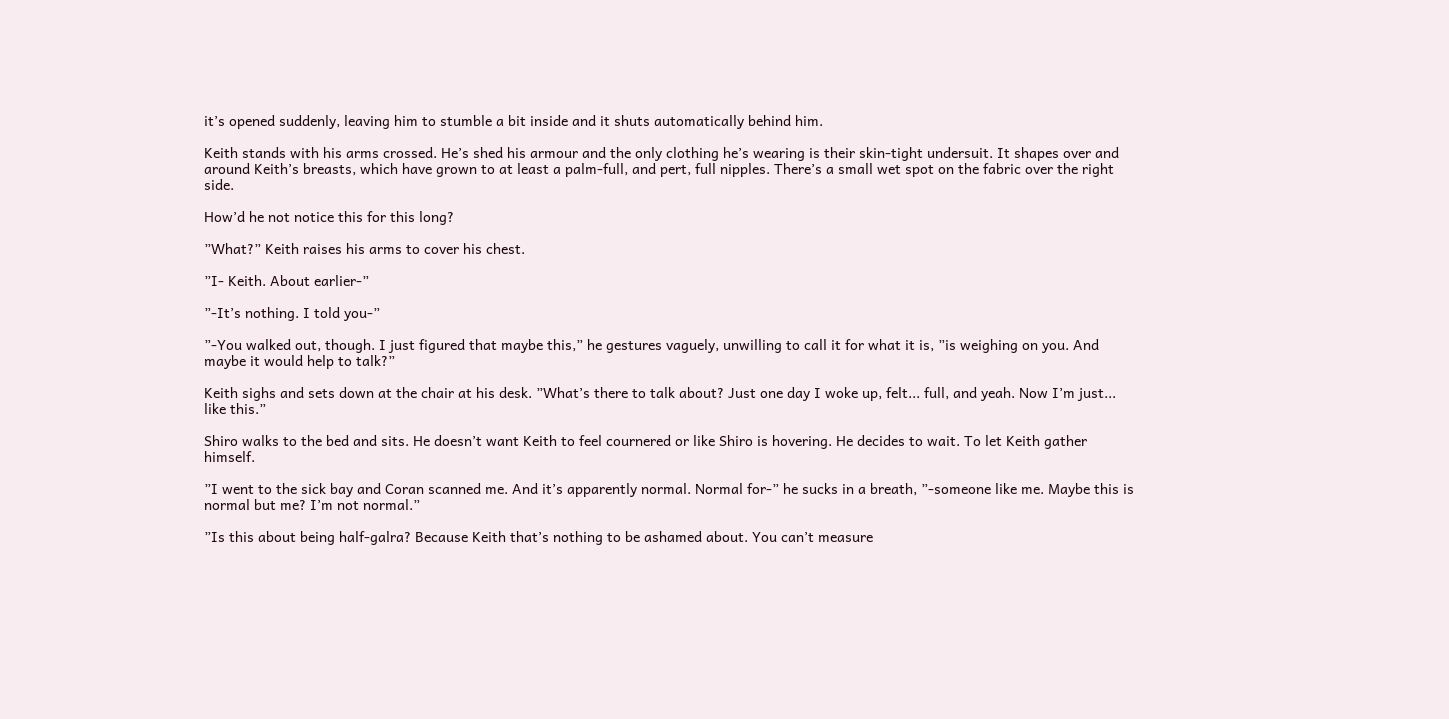it’s opened suddenly, leaving him to stumble a bit inside and it shuts automatically behind him.

Keith stands with his arms crossed. He’s shed his armour and the only clothing he’s wearing is their skin-tight undersuit. It shapes over and around Keith’s breasts, which have grown to at least a palm-full, and pert, full nipples. There’s a small wet spot on the fabric over the right side.

How’d he not notice this for this long?

”What?” Keith raises his arms to cover his chest.

”I- Keith. About earlier-”

”-It’s nothing. I told you-”

”-You walked out, though. I just figured that maybe this,” he gestures vaguely, unwilling to call it for what it is, ”is weighing on you. And maybe it would help to talk?”

Keith sighs and sets down at the chair at his desk. ”What’s there to talk about? Just one day I woke up, felt... full, and yeah. Now I’m just... like this.”

Shiro walks to the bed and sits. He doesn’t want Keith to feel cournered or like Shiro is hovering. He decides to wait. To let Keith gather himself.

”I went to the sick bay and Coran scanned me. And it’s apparently normal. Normal for-” he sucks in a breath, ”-someone like me. Maybe this is normal but me? I’m not normal.”

”Is this about being half-galra? Because Keith that’s nothing to be ashamed about. You can’t measure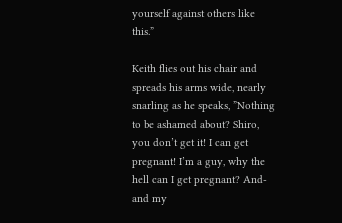yourself against others like this.”

Keith flies out his chair and spreads his arms wide, nearly snarling as he speaks, ”Nothing to be ashamed about? Shiro, you don’t get it! I can get pregnant! I’m a guy, why the hell can I get pregnant? And- and my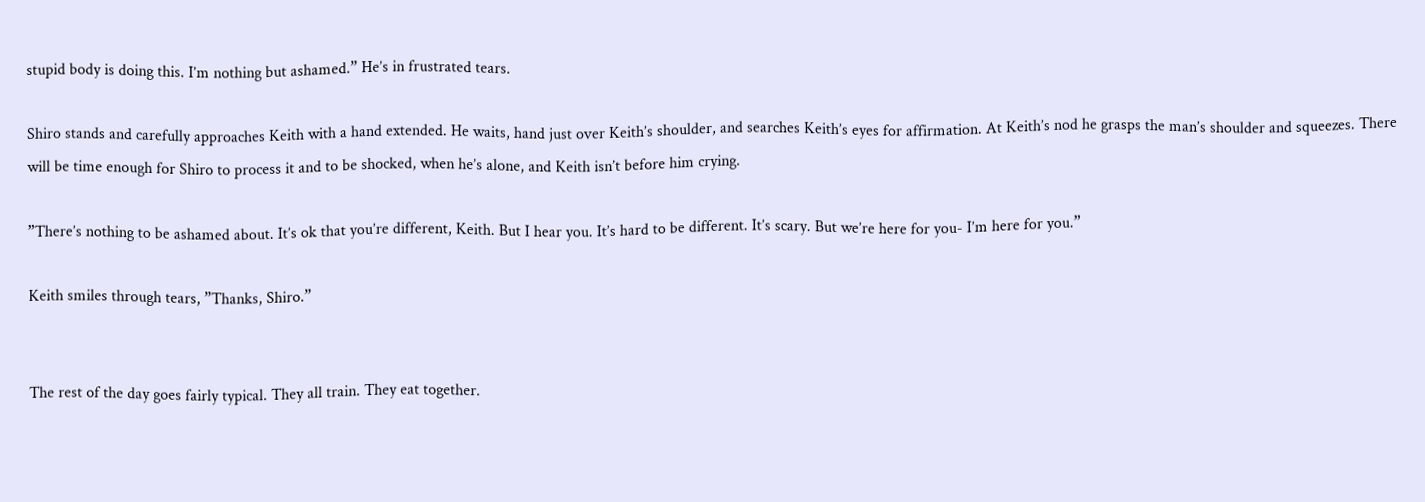stupid body is doing this. I’m nothing but ashamed.” He’s in frustrated tears.

Shiro stands and carefully approaches Keith with a hand extended. He waits, hand just over Keith’s shoulder, and searches Keith’s eyes for affirmation. At Keith’s nod he grasps the man’s shoulder and squeezes. There will be time enough for Shiro to process it and to be shocked, when he’s alone, and Keith isn’t before him crying.

”There’s nothing to be ashamed about. It’s ok that you’re different, Keith. But I hear you. It’s hard to be different. It’s scary. But we’re here for you- I’m here for you.”

Keith smiles through tears, ”Thanks, Shiro.”


The rest of the day goes fairly typical. They all train. They eat together.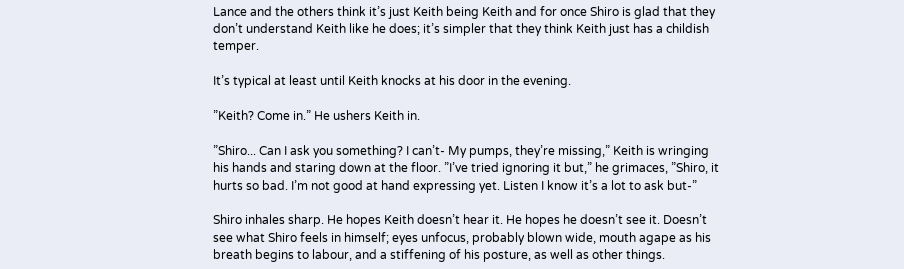Lance and the others think it’s just Keith being Keith and for once Shiro is glad that they don’t understand Keith like he does; it’s simpler that they think Keith just has a childish temper.

It’s typical at least until Keith knocks at his door in the evening.

”Keith? Come in.” He ushers Keith in.

”Shiro... Can I ask you something? I can’t- My pumps, they’re missing,” Keith is wringing his hands and staring down at the floor. ”I’ve tried ignoring it but,” he grimaces, ”Shiro, it hurts so bad. I’m not good at hand expressing yet. Listen I know it’s a lot to ask but-”

Shiro inhales sharp. He hopes Keith doesn’t hear it. He hopes he doesn’t see it. Doesn’t see what Shiro feels in himself; eyes unfocus, probably blown wide, mouth agape as his breath begins to labour, and a stiffening of his posture, as well as other things.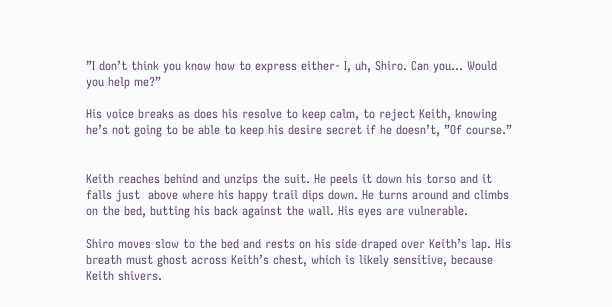”I don’t think you know how to express either- I, uh, Shiro. Can you... Would you help me?”

His voice breaks as does his resolve to keep calm, to reject Keith, knowing he’s not going to be able to keep his desire secret if he doesn’t, ”Of course.”


Keith reaches behind and unzips the suit. He peels it down his torso and it falls just  above where his happy trail dips down. He turns around and climbs on the bed, butting his back against the wall. His eyes are vulnerable.

Shiro moves slow to the bed and rests on his side draped over Keith’s lap. His breath must ghost across Keith’s chest, which is likely sensitive, because Keith shivers.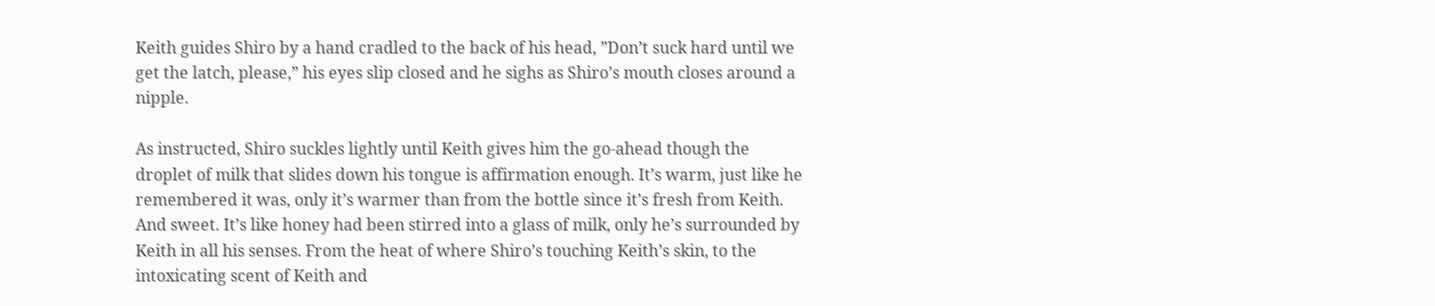Keith guides Shiro by a hand cradled to the back of his head, ”Don’t suck hard until we get the latch, please,” his eyes slip closed and he sighs as Shiro’s mouth closes around a nipple.

As instructed, Shiro suckles lightly until Keith gives him the go-ahead though the droplet of milk that slides down his tongue is affirmation enough. It’s warm, just like he remembered it was, only it’s warmer than from the bottle since it’s fresh from Keith. And sweet. It’s like honey had been stirred into a glass of milk, only he’s surrounded by Keith in all his senses. From the heat of where Shiro’s touching Keith’s skin, to the intoxicating scent of Keith and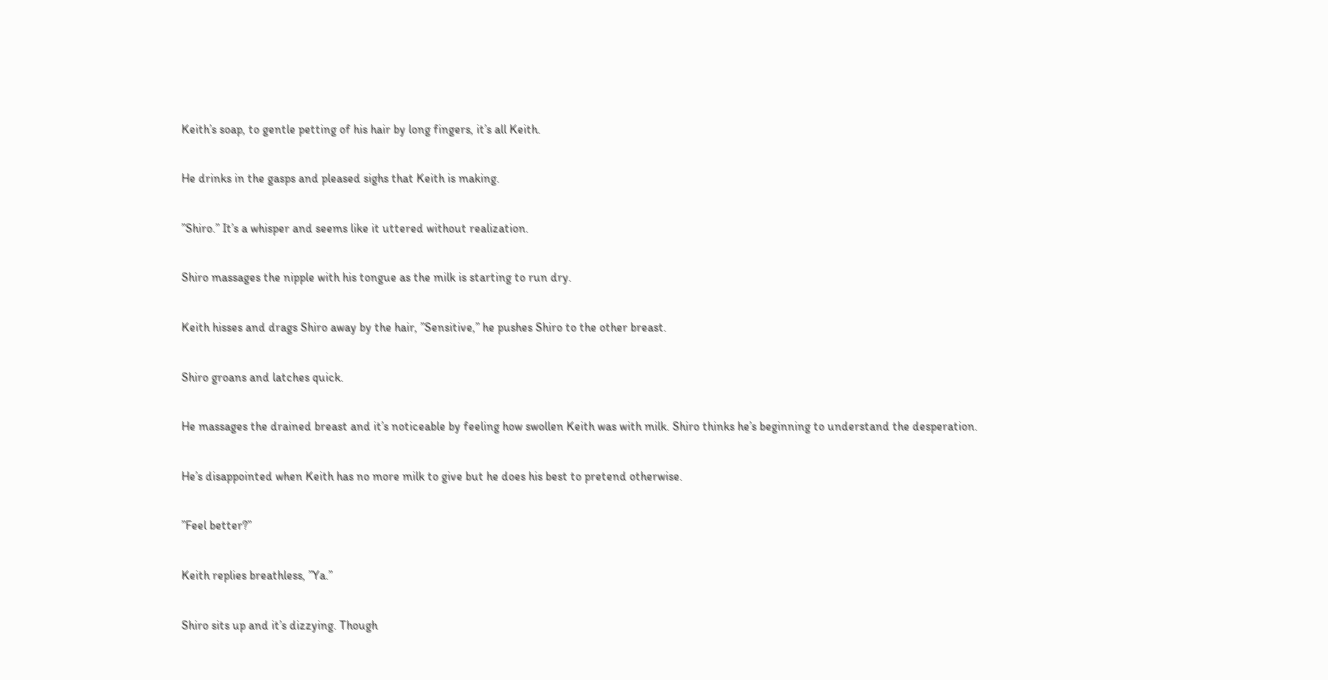Keith’s soap, to gentle petting of his hair by long fingers, it’s all Keith.

He drinks in the gasps and pleased sighs that Keith is making.

”Shiro.” It’s a whisper and seems like it uttered without realization.

Shiro massages the nipple with his tongue as the milk is starting to run dry.

Keith hisses and drags Shiro away by the hair, ”Sensitive,” he pushes Shiro to the other breast.

Shiro groans and latches quick.

He massages the drained breast and it’s noticeable by feeling how swollen Keith was with milk. Shiro thinks he’s beginning to understand the desperation.

He’s disappointed when Keith has no more milk to give but he does his best to pretend otherwise.

”Feel better?”

Keith replies breathless, ”Ya.”

Shiro sits up and it’s dizzying. Though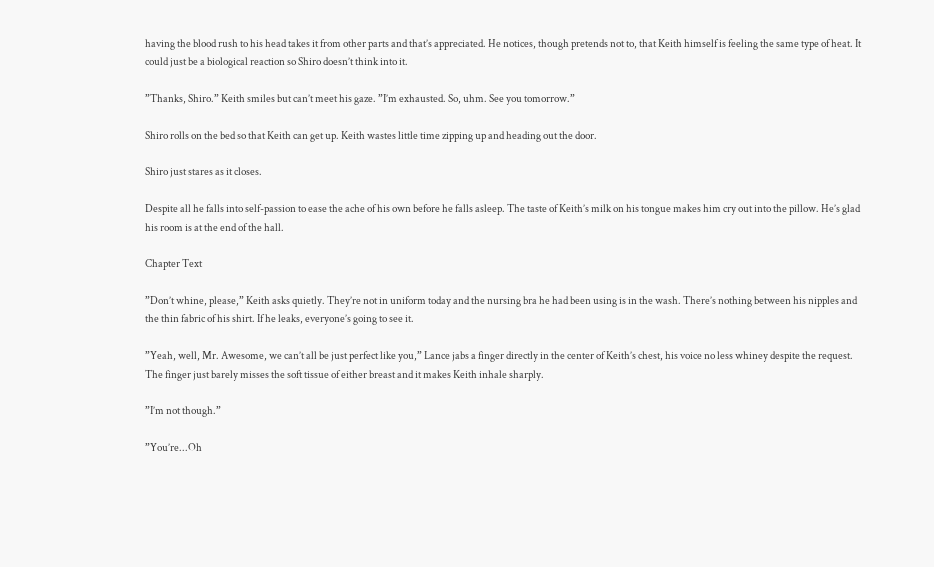having the blood rush to his head takes it from other parts and that’s appreciated. He notices, though pretends not to, that Keith himself is feeling the same type of heat. It could just be a biological reaction so Shiro doesn’t think into it.

”Thanks, Shiro.” Keith smiles but can’t meet his gaze. ”I’m exhausted. So, uhm. See you tomorrow.”

Shiro rolls on the bed so that Keith can get up. Keith wastes little time zipping up and heading out the door.

Shiro just stares as it closes.

Despite all he falls into self-passion to ease the ache of his own before he falls asleep. The taste of Keith’s milk on his tongue makes him cry out into the pillow. He’s glad his room is at the end of the hall.

Chapter Text

”Don’t whine, please,” Keith asks quietly. They’re not in uniform today and the nursing bra he had been using is in the wash. There’s nothing between his nipples and the thin fabric of his shirt. If he leaks, everyone’s going to see it.

”Yeah, well, Mr. Awesome, we can’t all be just perfect like you,” Lance jabs a finger directly in the center of Keith’s chest, his voice no less whiney despite the request. The finger just barely misses the soft tissue of either breast and it makes Keith inhale sharply.

”I’m not though.”

”You’re...Oh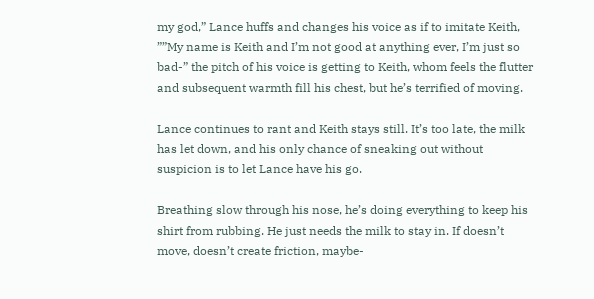my god,” Lance huffs and changes his voice as if to imitate Keith, ””My name is Keith and I’m not good at anything ever, I’m just so bad-” the pitch of his voice is getting to Keith, whom feels the flutter and subsequent warmth fill his chest, but he’s terrified of moving.

Lance continues to rant and Keith stays still. It’s too late, the milk has let down, and his only chance of sneaking out without suspicion is to let Lance have his go.

Breathing slow through his nose, he’s doing everything to keep his shirt from rubbing. He just needs the milk to stay in. If doesn’t move, doesn’t create friction, maybe-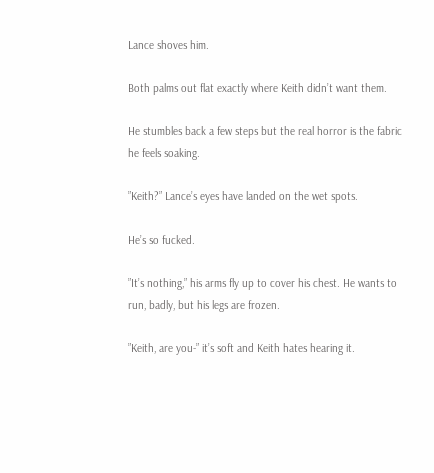Lance shoves him.

Both palms out flat exactly where Keith didn’t want them.

He stumbles back a few steps but the real horror is the fabric he feels soaking.

”Keith?” Lance’s eyes have landed on the wet spots.

He’s so fucked.

”It’s nothing,” his arms fly up to cover his chest. He wants to run, badly, but his legs are frozen.

”Keith, are you-” it’s soft and Keith hates hearing it.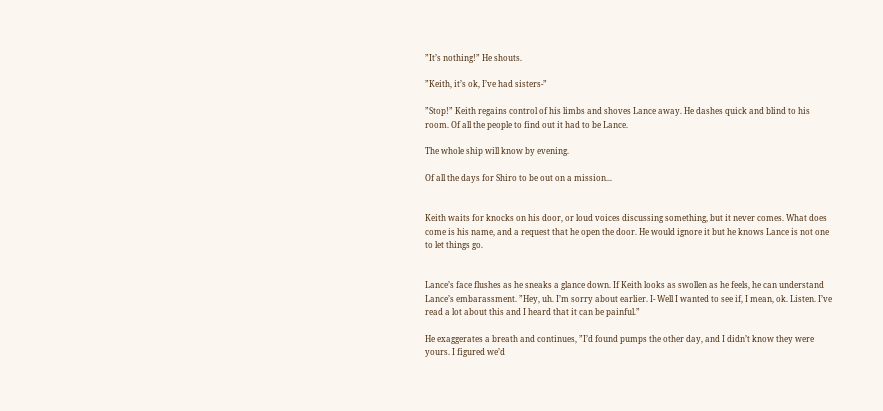”It’s nothing!” He shouts.

”Keith, it’s ok, I’ve had sisters-”

”Stop!” Keith regains control of his limbs and shoves Lance away. He dashes quick and blind to his room. Of all the people to find out it had to be Lance.

The whole ship will know by evening.

Of all the days for Shiro to be out on a mission...


Keith waits for knocks on his door, or loud voices discussing something, but it never comes. What does come is his name, and a request that he open the door. He would ignore it but he knows Lance is not one to let things go.


Lance’s face flushes as he sneaks a glance down. If Keith looks as swollen as he feels, he can understand Lance’s embarassment. ”Hey, uh. I’m sorry about earlier. I- Well I wanted to see if, I mean, ok. Listen. I’ve read a lot about this and I heard that it can be painful.”

He exaggerates a breath and continues, ”I’d found pumps the other day, and I didn’t know they were yours. I figured we’d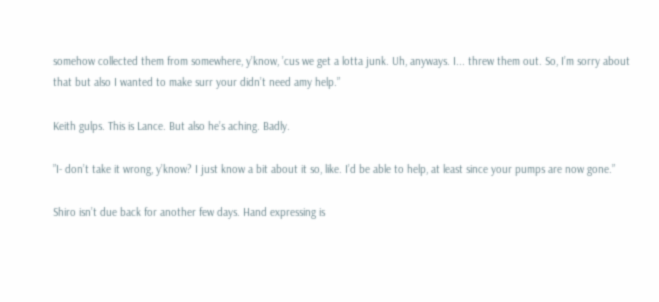somehow collected them from somewhere, y’know, ’cus we get a lotta junk. Uh, anyways. I... threw them out. So, I’m sorry about that but also I wanted to make surr your didn’t need amy help.”

Keith gulps. This is Lance. But also he’s aching. Badly.

”I- don’t take it wrong, y’know? I just know a bit about it so, like. I’d be able to help, at least since your pumps are now gone.”

Shiro isn’t due back for another few days. Hand expressing is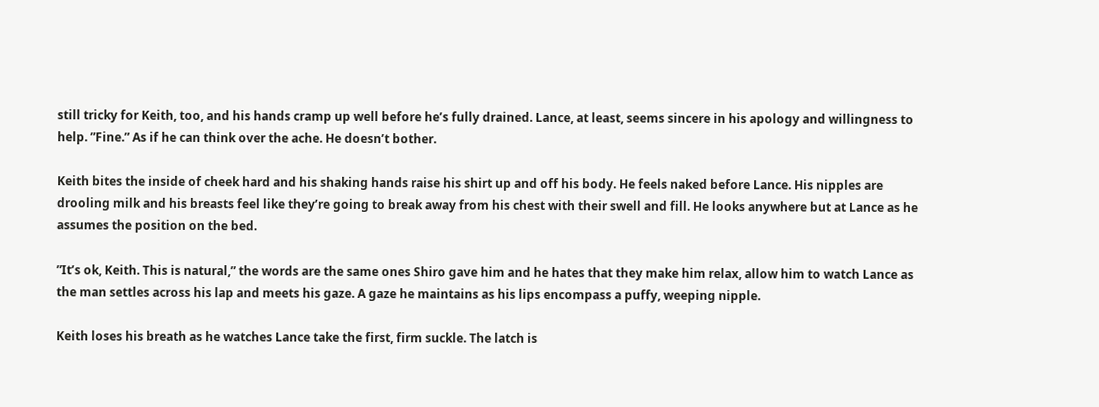still tricky for Keith, too, and his hands cramp up well before he’s fully drained. Lance, at least, seems sincere in his apology and willingness to help. ”Fine.” As if he can think over the ache. He doesn’t bother.

Keith bites the inside of cheek hard and his shaking hands raise his shirt up and off his body. He feels naked before Lance. His nipples are drooling milk and his breasts feel like they’re going to break away from his chest with their swell and fill. He looks anywhere but at Lance as he assumes the position on the bed.

”It’s ok, Keith. This is natural,” the words are the same ones Shiro gave him and he hates that they make him relax, allow him to watch Lance as the man settles across his lap and meets his gaze. A gaze he maintains as his lips encompass a puffy, weeping nipple.

Keith loses his breath as he watches Lance take the first, firm suckle. The latch is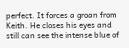perfect. It forces a groan from Keith. He closes his eyes and still can see the intense blue of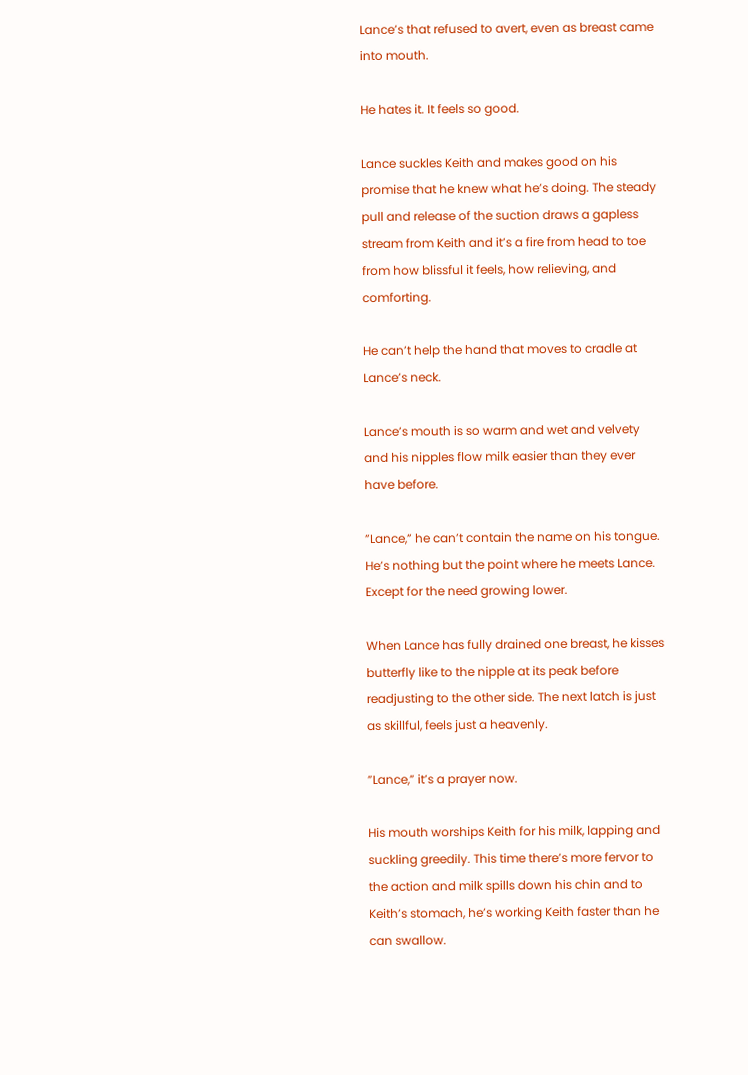Lance’s that refused to avert, even as breast came into mouth.

He hates it. It feels so good.

Lance suckles Keith and makes good on his promise that he knew what he’s doing. The steady pull and release of the suction draws a gapless stream from Keith and it’s a fire from head to toe from how blissful it feels, how relieving, and comforting.

He can’t help the hand that moves to cradle at Lance’s neck.

Lance’s mouth is so warm and wet and velvety and his nipples flow milk easier than they ever have before.

”Lance,” he can’t contain the name on his tongue. He’s nothing but the point where he meets Lance. Except for the need growing lower.

When Lance has fully drained one breast, he kisses butterfly like to the nipple at its peak before readjusting to the other side. The next latch is just as skillful, feels just a heavenly.

”Lance,” it’s a prayer now.

His mouth worships Keith for his milk, lapping and suckling greedily. This time there’s more fervor to the action and milk spills down his chin and to Keith’s stomach, he’s working Keith faster than he can swallow.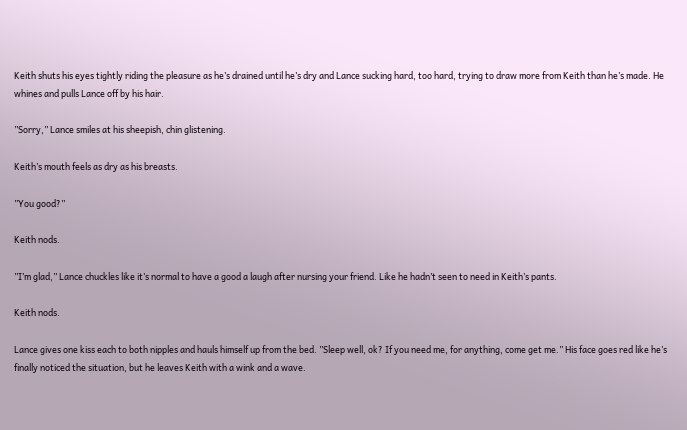Keith shuts his eyes tightly riding the pleasure as he’s drained until he’s dry and Lance sucking hard, too hard, trying to draw more from Keith than he’s made. He whines and pulls Lance off by his hair.

”Sorry,” Lance smiles at his sheepish, chin glistening.

Keith’s mouth feels as dry as his breasts.

”You good?”

Keith nods.

”I’m glad,” Lance chuckles like it’s normal to have a good a laugh after nursing your friend. Like he hadn’t seen to need in Keith’s pants.

Keith nods.

Lance gives one kiss each to both nipples and hauls himself up from the bed. ”Sleep well, ok? If you need me, for anything, come get me.” His face goes red like he’s finally noticed the situation, but he leaves Keith with a wink and a wave.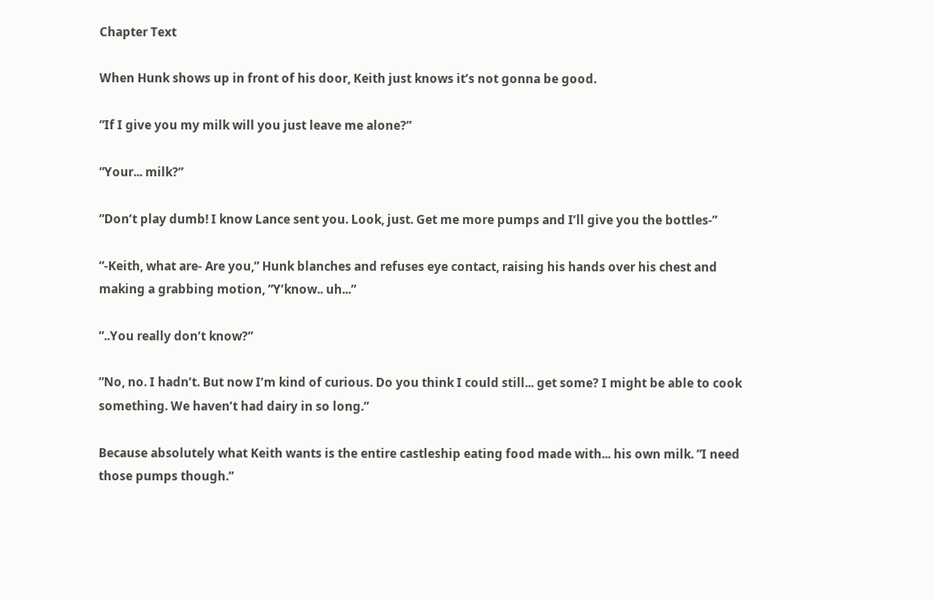Chapter Text

When Hunk shows up in front of his door, Keith just knows it’s not gonna be good.

”If I give you my milk will you just leave me alone?”

”Your... milk?”

”Don’t play dumb! I know Lance sent you. Look, just. Get me more pumps and I’ll give you the bottles-”

”-Keith, what are- Are you,” Hunk blanches and refuses eye contact, raising his hands over his chest and making a grabbing motion, ”Y’know.. uh...”

”..You really don’t know?”

”No, no. I hadn’t. But now I’m kind of curious. Do you think I could still... get some? I might be able to cook something. We haven’t had dairy in so long.”

Because absolutely what Keith wants is the entire castleship eating food made with... his own milk. ”I need those pumps though.”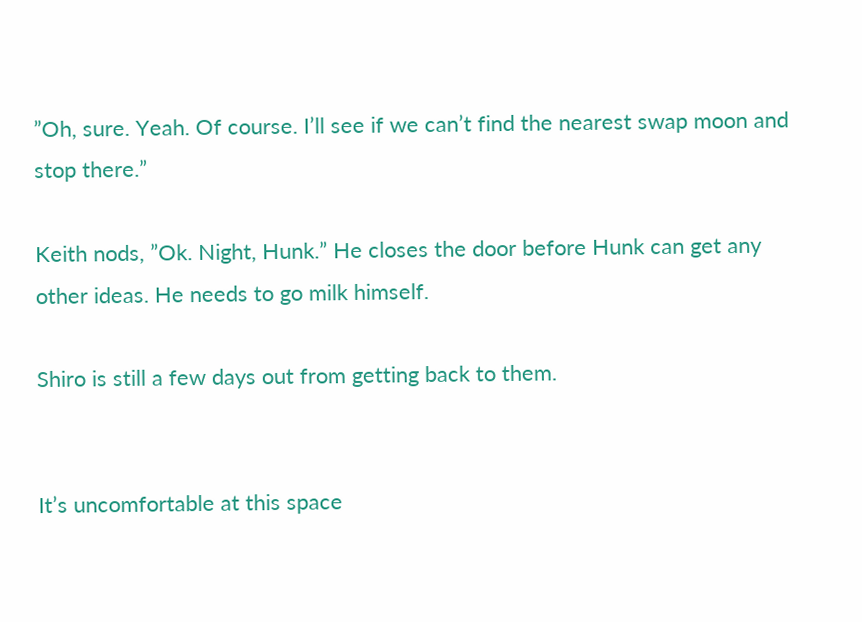”Oh, sure. Yeah. Of course. I’ll see if we can’t find the nearest swap moon and stop there.”

Keith nods, ”Ok. Night, Hunk.” He closes the door before Hunk can get any other ideas. He needs to go milk himself.

Shiro is still a few days out from getting back to them.


It’s uncomfortable at this space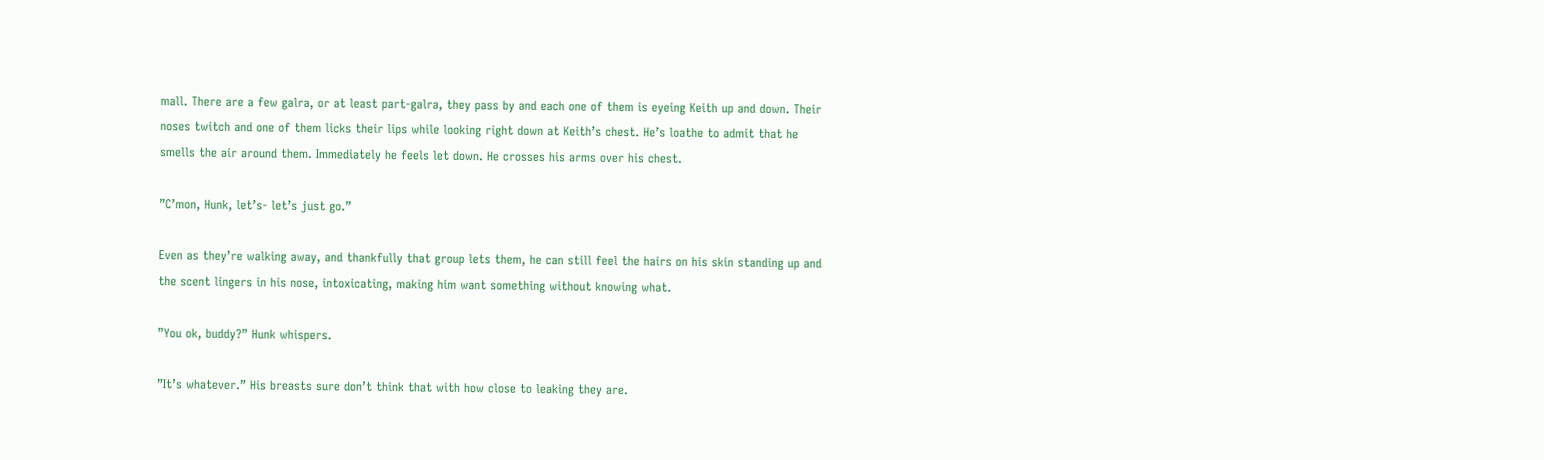mall. There are a few galra, or at least part-galra, they pass by and each one of them is eyeing Keith up and down. Their noses twitch and one of them licks their lips while looking right down at Keith’s chest. He’s loathe to admit that he smells the air around them. Immediately he feels let down. He crosses his arms over his chest.

”C’mon, Hunk, let’s- let’s just go.”

Even as they’re walking away, and thankfully that group lets them, he can still feel the hairs on his skin standing up and the scent lingers in his nose, intoxicating, making him want something without knowing what.

”You ok, buddy?” Hunk whispers.

”It’s whatever.” His breasts sure don’t think that with how close to leaking they are.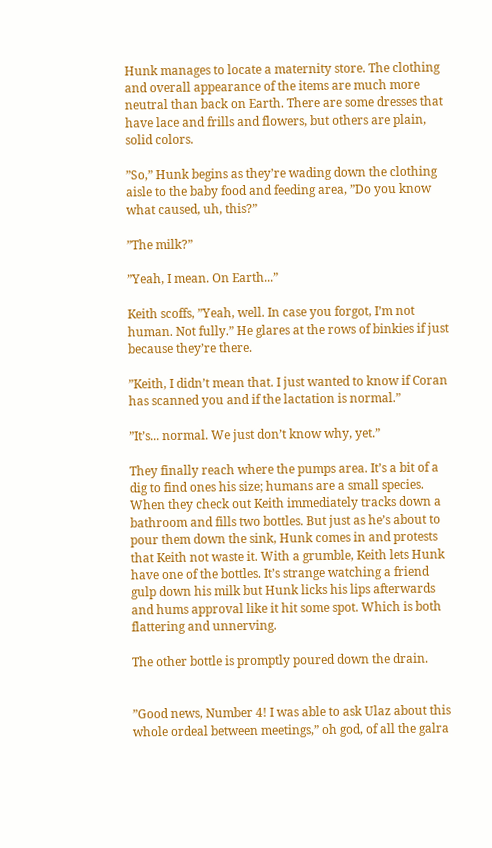Hunk manages to locate a maternity store. The clothing and overall appearance of the items are much more neutral than back on Earth. There are some dresses that have lace and frills and flowers, but others are plain, solid colors.

”So,” Hunk begins as they’re wading down the clothing aisle to the baby food and feeding area, ”Do you know what caused, uh, this?”

”The milk?”

”Yeah, I mean. On Earth...”

Keith scoffs, ”Yeah, well. In case you forgot, I’m not human. Not fully.” He glares at the rows of binkies if just because they’re there.

”Keith, I didn’t mean that. I just wanted to know if Coran has scanned you and if the lactation is normal.”

”It’s... normal. We just don’t know why, yet.”

They finally reach where the pumps area. It’s a bit of a dig to find ones his size; humans are a small species. When they check out Keith immediately tracks down a bathroom and fills two bottles. But just as he’s about to pour them down the sink, Hunk comes in and protests that Keith not waste it. With a grumble, Keith lets Hunk have one of the bottles. It’s strange watching a friend gulp down his milk but Hunk licks his lips afterwards and hums approval like it hit some spot. Which is both flattering and unnerving.

The other bottle is promptly poured down the drain.


”Good news, Number 4! I was able to ask Ulaz about this whole ordeal between meetings,” oh god, of all the galra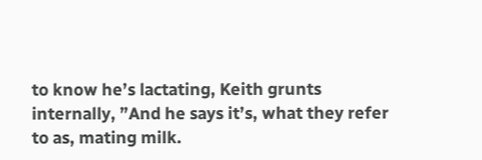to know he’s lactating, Keith grunts internally, ”And he says it’s, what they refer to as, mating milk.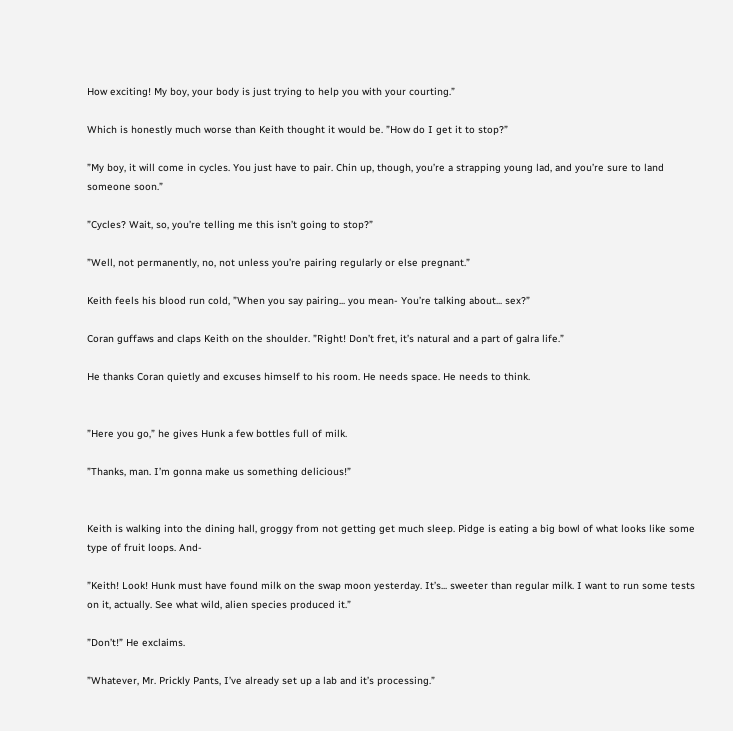How exciting! My boy, your body is just trying to help you with your courting.”

Which is honestly much worse than Keith thought it would be. ”How do I get it to stop?”

”My boy, it will come in cycles. You just have to pair. Chin up, though, you’re a strapping young lad, and you’re sure to land someone soon.”

”Cycles? Wait, so, you’re telling me this isn’t going to stop?”

”Well, not permanently, no, not unless you’re pairing regularly or else pregnant.”

Keith feels his blood run cold, ”When you say pairing... you mean- You’re talking about... sex?”

Coran guffaws and claps Keith on the shoulder. ”Right! Don’t fret, it’s natural and a part of galra life.”

He thanks Coran quietly and excuses himself to his room. He needs space. He needs to think.


”Here you go,” he gives Hunk a few bottles full of milk.

”Thanks, man. I’m gonna make us something delicious!”


Keith is walking into the dining hall, groggy from not getting get much sleep. Pidge is eating a big bowl of what looks like some type of fruit loops. And-

”Keith! Look! Hunk must have found milk on the swap moon yesterday. It’s... sweeter than regular milk. I want to run some tests on it, actually. See what wild, alien species produced it.”

”Don’t!” He exclaims.

”Whatever, Mr. Prickly Pants, I’ve already set up a lab and it’s processing.”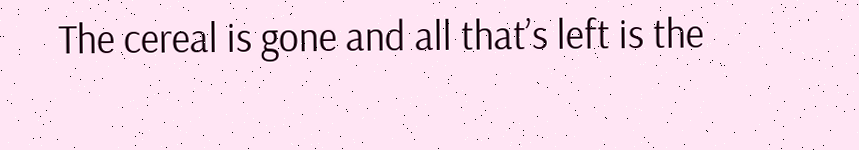The cereal is gone and all that’s left is the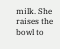milk. She raises the bowl to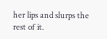her lips and slurps the rest of it.